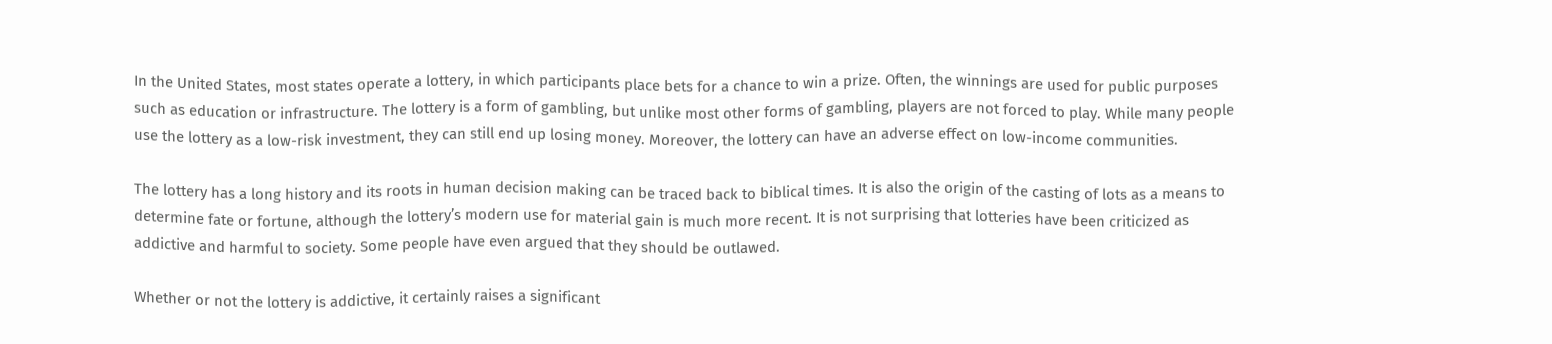In the United States, most states operate a lottery, in which participants place bets for a chance to win a prize. Often, the winnings are used for public purposes such as education or infrastructure. The lottery is a form of gambling, but unlike most other forms of gambling, players are not forced to play. While many people use the lottery as a low-risk investment, they can still end up losing money. Moreover, the lottery can have an adverse effect on low-income communities.

The lottery has a long history and its roots in human decision making can be traced back to biblical times. It is also the origin of the casting of lots as a means to determine fate or fortune, although the lottery’s modern use for material gain is much more recent. It is not surprising that lotteries have been criticized as addictive and harmful to society. Some people have even argued that they should be outlawed.

Whether or not the lottery is addictive, it certainly raises a significant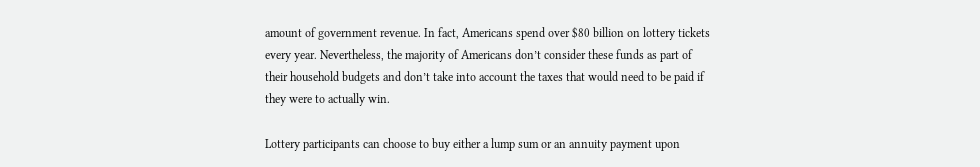amount of government revenue. In fact, Americans spend over $80 billion on lottery tickets every year. Nevertheless, the majority of Americans don’t consider these funds as part of their household budgets and don’t take into account the taxes that would need to be paid if they were to actually win.

Lottery participants can choose to buy either a lump sum or an annuity payment upon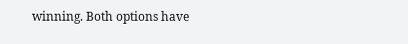winning. Both options have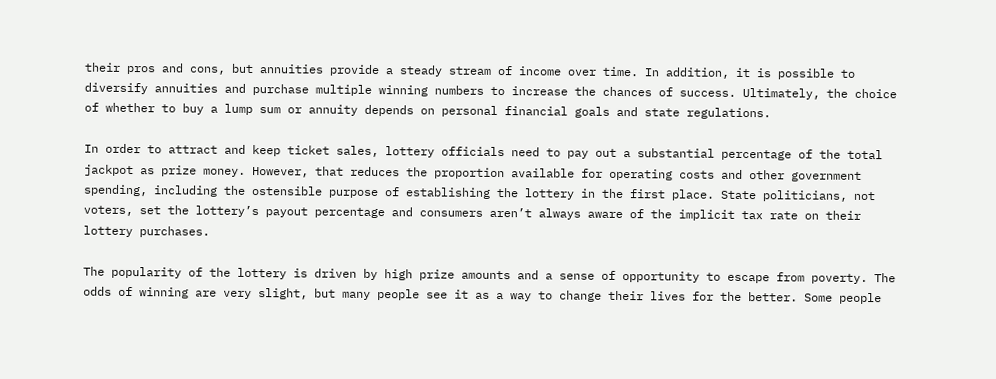their pros and cons, but annuities provide a steady stream of income over time. In addition, it is possible to diversify annuities and purchase multiple winning numbers to increase the chances of success. Ultimately, the choice of whether to buy a lump sum or annuity depends on personal financial goals and state regulations.

In order to attract and keep ticket sales, lottery officials need to pay out a substantial percentage of the total jackpot as prize money. However, that reduces the proportion available for operating costs and other government spending, including the ostensible purpose of establishing the lottery in the first place. State politicians, not voters, set the lottery’s payout percentage and consumers aren’t always aware of the implicit tax rate on their lottery purchases.

The popularity of the lottery is driven by high prize amounts and a sense of opportunity to escape from poverty. The odds of winning are very slight, but many people see it as a way to change their lives for the better. Some people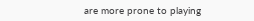are more prone to playing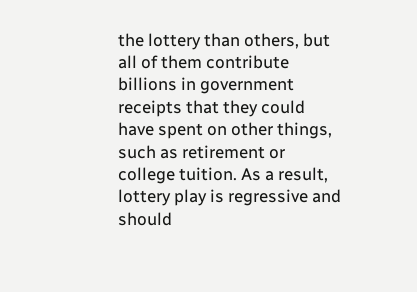the lottery than others, but all of them contribute billions in government receipts that they could have spent on other things, such as retirement or college tuition. As a result, lottery play is regressive and should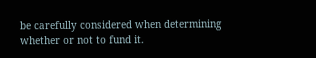be carefully considered when determining whether or not to fund it.